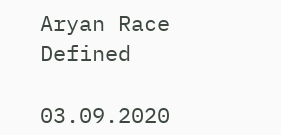Aryan Race Defined

03.09.2020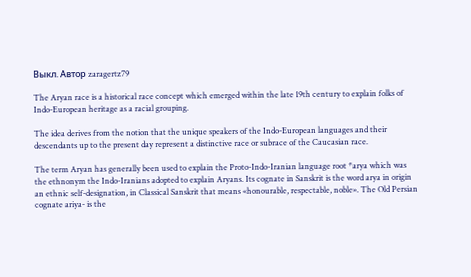Выкл. Автор zaragertz79

The Aryan race is a historical race concept which emerged within the late 19th century to explain folks of Indo-European heritage as a racial grouping.

The idea derives from the notion that the unique speakers of the Indo-European languages and their descendants up to the present day represent a distinctive race or subrace of the Caucasian race.

The term Aryan has generally been used to explain the Proto-Indo-Iranian language root *arya which was the ethnonym the Indo-Iranians adopted to explain Aryans. Its cognate in Sanskrit is the word arya in origin an ethnic self-designation, in Classical Sanskrit that means «honourable, respectable, noble». The Old Persian cognate ariya- is the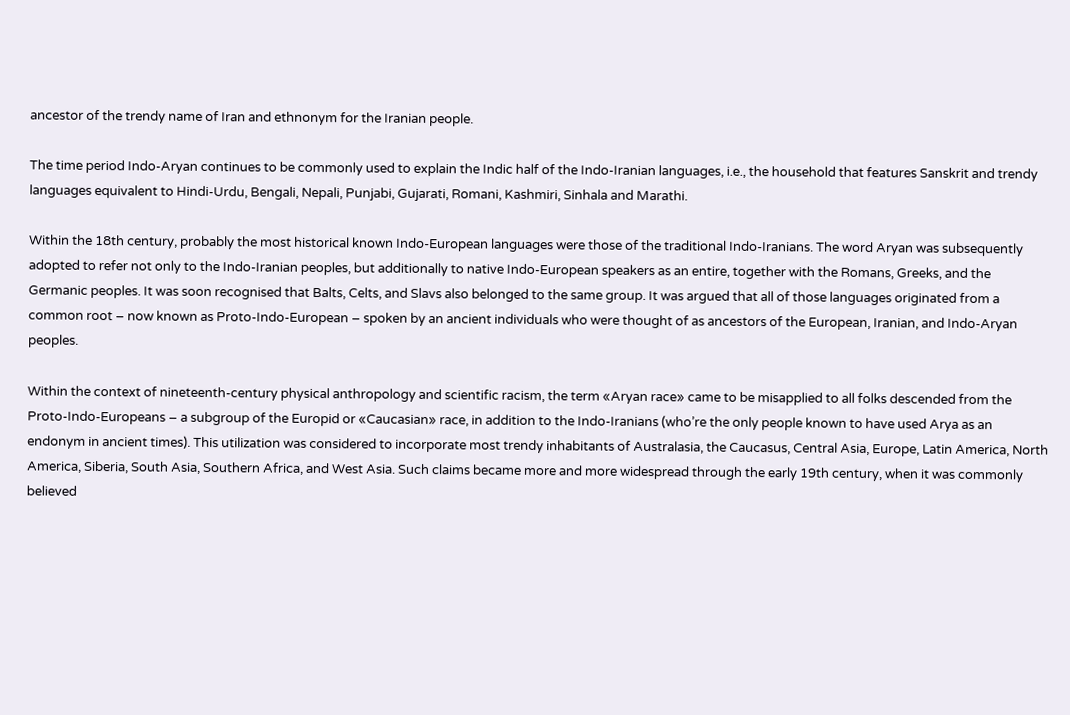ancestor of the trendy name of Iran and ethnonym for the Iranian people.

The time period Indo-Aryan continues to be commonly used to explain the Indic half of the Indo-Iranian languages, i.e., the household that features Sanskrit and trendy languages equivalent to Hindi-Urdu, Bengali, Nepali, Punjabi, Gujarati, Romani, Kashmiri, Sinhala and Marathi.

Within the 18th century, probably the most historical known Indo-European languages were those of the traditional Indo-Iranians. The word Aryan was subsequently adopted to refer not only to the Indo-Iranian peoples, but additionally to native Indo-European speakers as an entire, together with the Romans, Greeks, and the Germanic peoples. It was soon recognised that Balts, Celts, and Slavs also belonged to the same group. It was argued that all of those languages originated from a common root – now known as Proto-Indo-European – spoken by an ancient individuals who were thought of as ancestors of the European, Iranian, and Indo-Aryan peoples.

Within the context of nineteenth-century physical anthropology and scientific racism, the term «Aryan race» came to be misapplied to all folks descended from the Proto-Indo-Europeans – a subgroup of the Europid or «Caucasian» race, in addition to the Indo-Iranians (who’re the only people known to have used Arya as an endonym in ancient times). This utilization was considered to incorporate most trendy inhabitants of Australasia, the Caucasus, Central Asia, Europe, Latin America, North America, Siberia, South Asia, Southern Africa, and West Asia. Such claims became more and more widespread through the early 19th century, when it was commonly believed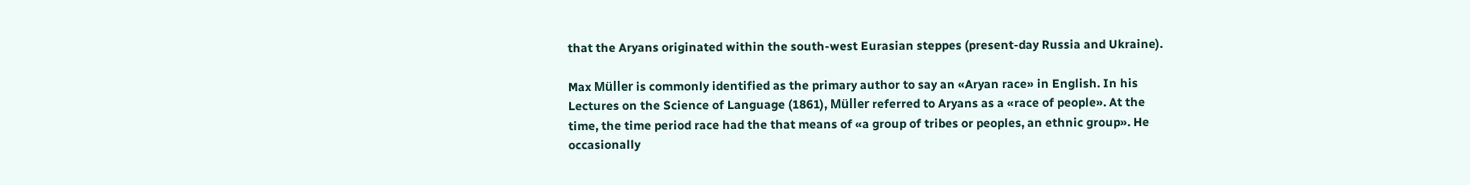that the Aryans originated within the south-west Eurasian steppes (present-day Russia and Ukraine).

Max Müller is commonly identified as the primary author to say an «Aryan race» in English. In his Lectures on the Science of Language (1861), Müller referred to Aryans as a «race of people». At the time, the time period race had the that means of «a group of tribes or peoples, an ethnic group». He occasionally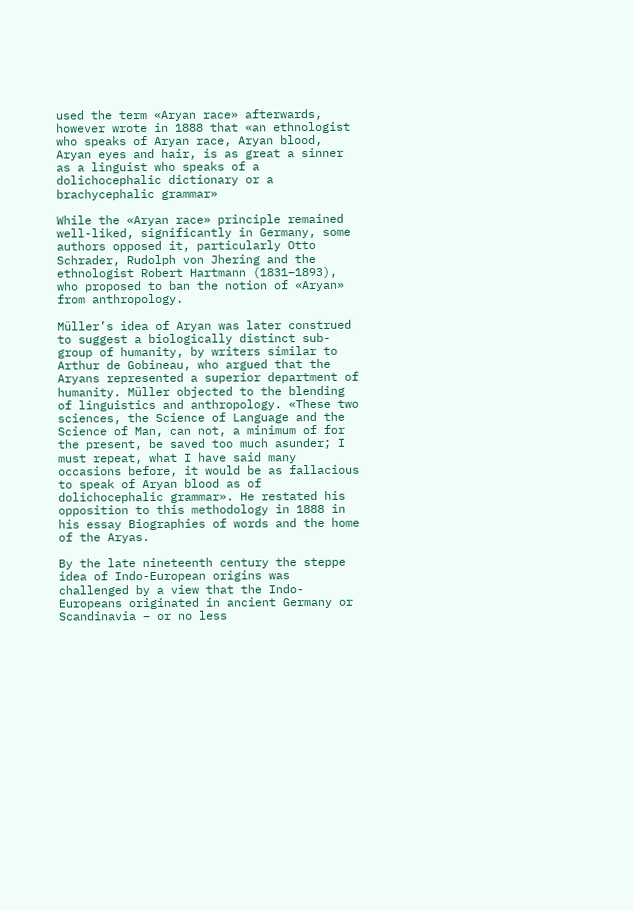used the term «Aryan race» afterwards, however wrote in 1888 that «an ethnologist who speaks of Aryan race, Aryan blood, Aryan eyes and hair, is as great a sinner as a linguist who speaks of a dolichocephalic dictionary or a brachycephalic grammar»

While the «Aryan race» principle remained well-liked, significantly in Germany, some authors opposed it, particularly Otto Schrader, Rudolph von Jhering and the ethnologist Robert Hartmann (1831–1893), who proposed to ban the notion of «Aryan» from anthropology.

Müller’s idea of Aryan was later construed to suggest a biologically distinct sub-group of humanity, by writers similar to Arthur de Gobineau, who argued that the Aryans represented a superior department of humanity. Müller objected to the blending of linguistics and anthropology. «These two sciences, the Science of Language and the Science of Man, can not, a minimum of for the present, be saved too much asunder; I must repeat, what I have said many occasions before, it would be as fallacious to speak of Aryan blood as of dolichocephalic grammar». He restated his opposition to this methodology in 1888 in his essay Biographies of words and the home of the Aryas.

By the late nineteenth century the steppe idea of Indo-European origins was challenged by a view that the Indo-Europeans originated in ancient Germany or Scandinavia – or no less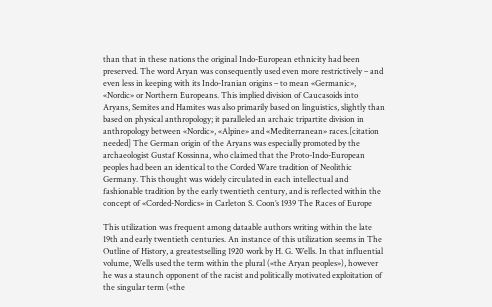than that in these nations the original Indo-European ethnicity had been preserved. The word Aryan was consequently used even more restrictively – and even less in keeping with its Indo-Iranian origins – to mean «Germanic», «Nordic» or Northern Europeans. This implied division of Caucasoids into Aryans, Semites and Hamites was also primarily based on linguistics, slightly than based on physical anthropology; it paralleled an archaic tripartite division in anthropology between «Nordic», «Alpine» and «Mediterranean» races.[citation needed] The German origin of the Aryans was especially promoted by the archaeologist Gustaf Kossinna, who claimed that the Proto-Indo-European peoples had been an identical to the Corded Ware tradition of Neolithic Germany. This thought was widely circulated in each intellectual and fashionable tradition by the early twentieth century, and is reflected within the concept of «Corded-Nordics» in Carleton S. Coon’s 1939 The Races of Europe

This utilization was frequent among dataable authors writing within the late 19th and early twentieth centuries. An instance of this utilization seems in The Outline of History, a greatestselling 1920 work by H. G. Wells. In that influential volume, Wells used the term within the plural («the Aryan peoples»), however he was a staunch opponent of the racist and politically motivated exploitation of the singular term («the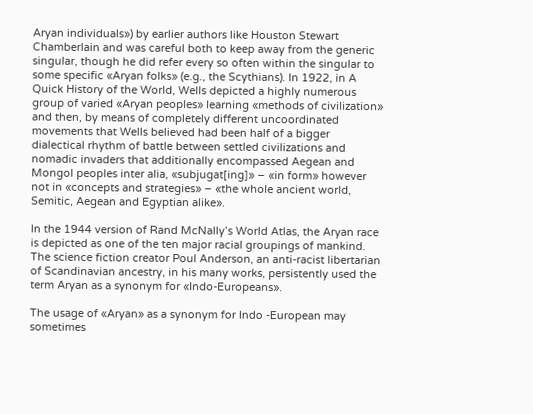Aryan individuals») by earlier authors like Houston Stewart Chamberlain and was careful both to keep away from the generic singular, though he did refer every so often within the singular to some specific «Aryan folks» (e.g., the Scythians). In 1922, in A Quick History of the World, Wells depicted a highly numerous group of varied «Aryan peoples» learning «methods of civilization» and then, by means of completely different uncoordinated movements that Wells believed had been half of a bigger dialectical rhythm of battle between settled civilizations and nomadic invaders that additionally encompassed Aegean and Mongol peoples inter alia, «subjugat[ing]» – «in form» however not in «concepts and strategies» – «the whole ancient world, Semitic, Aegean and Egyptian alike».

In the 1944 version of Rand McNally’s World Atlas, the Aryan race is depicted as one of the ten major racial groupings of mankind. The science fiction creator Poul Anderson, an anti-racist libertarian of Scandinavian ancestry, in his many works, persistently used the term Aryan as a synonym for «Indo-Europeans».

The usage of «Aryan» as a synonym for Indo -European may sometimes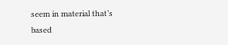seem in material that’s based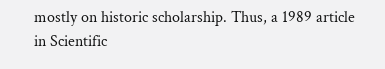mostly on historic scholarship. Thus, a 1989 article in Scientific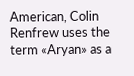American, Colin Renfrew uses the term «Aryan» as a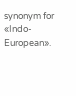synonym for «Indo-European».